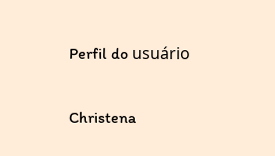Perfil do usuário

Christena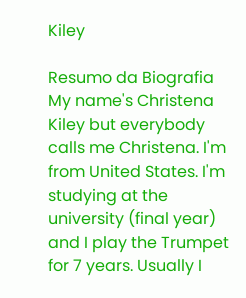Kiley

Resumo da Biografia My name's Christena Kiley but everybody calls me Christena. I'm from United States. I'm studying at the university (final year) and I play the Trumpet for 7 years. Usually I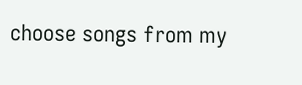choose songs from my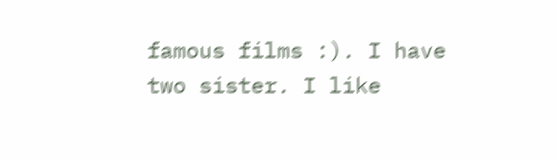famous films :). I have two sister. I like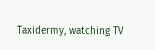Taxidermy, watching TV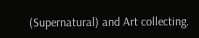(Supernatural) and Art collecting.